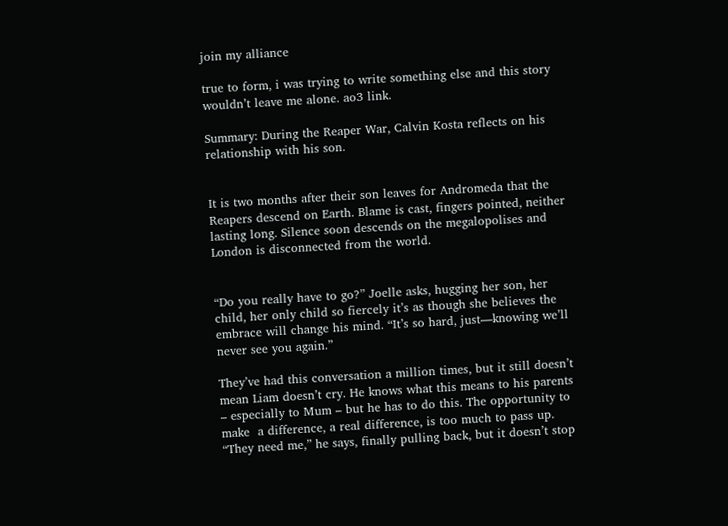join my alliance

true to form, i was trying to write something else and this story wouldn’t leave me alone. ao3 link.

Summary: During the Reaper War, Calvin Kosta reflects on his relationship with his son.


It is two months after their son leaves for Andromeda that the Reapers descend on Earth. Blame is cast, fingers pointed, neither lasting long. Silence soon descends on the megalopolises and London is disconnected from the world.


“Do you really have to go?” Joelle asks, hugging her son, her child, her only child so fiercely it’s as though she believes the embrace will change his mind. “It’s so hard, just—knowing we’ll never see you again.”

They’ve had this conversation a million times, but it still doesn’t mean Liam doesn’t cry. He knows what this means to his parents – especially to Mum – but he has to do this. The opportunity to make  a difference, a real difference, is too much to pass up. “They need me,” he says, finally pulling back, but it doesn’t stop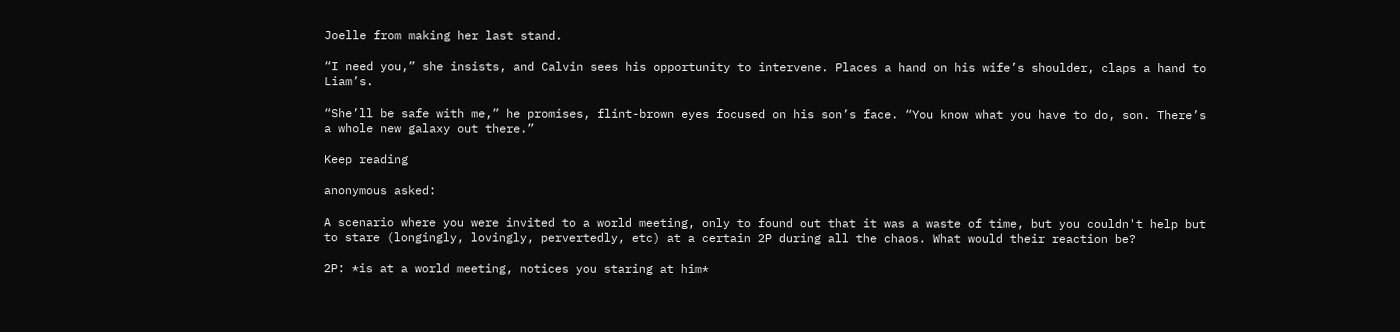Joelle from making her last stand.

“I need you,” she insists, and Calvin sees his opportunity to intervene. Places a hand on his wife’s shoulder, claps a hand to Liam’s.

“She’ll be safe with me,” he promises, flint-brown eyes focused on his son’s face. “You know what you have to do, son. There’s a whole new galaxy out there.”

Keep reading

anonymous asked:

A scenario where you were invited to a world meeting, only to found out that it was a waste of time, but you couldn't help but to stare (longingly, lovingly, pervertedly, etc) at a certain 2P during all the chaos. What would their reaction be?

2P: *is at a world meeting, notices you staring at him*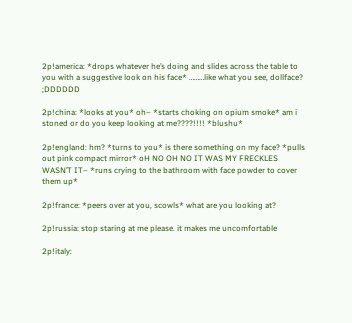2p!america: *drops whatever he’s doing and slides across the table to you with a suggestive look on his face* ………like what you see, dollface? ;DDDDDD

2p!china: *looks at you* oh– *starts choking on opium smoke* am i stoned or do you keep looking at me????!!!! *blushu*

2p!england: hm? *turns to you* is there something on my face? *pulls out pink compact mirror* oH NO OH NO IT WAS MY FRECKLES WASN’T IT– *runs crying to the bathroom with face powder to cover them up*

2p!france: *peers over at you, scowls* what are you looking at?

2p!russia: stop staring at me please. it makes me uncomfortable

2p!italy: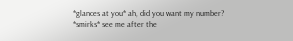*glances at you* ah, did you want my number? *smirks* see me after the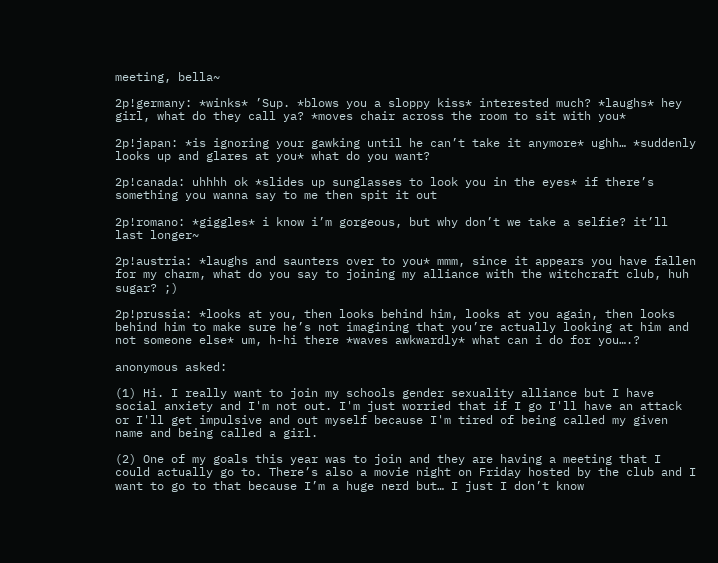meeting, bella~

2p!germany: *winks* ’Sup. *blows you a sloppy kiss* interested much? *laughs* hey girl, what do they call ya? *moves chair across the room to sit with you*

2p!japan: *is ignoring your gawking until he can’t take it anymore* ughh… *suddenly looks up and glares at you* what do you want?

2p!canada: uhhhh ok *slides up sunglasses to look you in the eyes* if there’s something you wanna say to me then spit it out

2p!romano: *giggles* i know i’m gorgeous, but why don’t we take a selfie? it’ll last longer~

2p!austria: *laughs and saunters over to you* mmm, since it appears you have fallen for my charm, what do you say to joining my alliance with the witchcraft club, huh sugar? ;)

2p!prussia: *looks at you, then looks behind him, looks at you again, then looks behind him to make sure he’s not imagining that you’re actually looking at him and not someone else* um, h-hi there *waves awkwardly* what can i do for you….?

anonymous asked:

(1) Hi. I really want to join my schools gender sexuality alliance but I have social anxiety and I'm not out. I'm just worried that if I go I'll have an attack or I'll get impulsive and out myself because I'm tired of being called my given name and being called a girl.

(2) One of my goals this year was to join and they are having a meeting that I could actually go to. There’s also a movie night on Friday hosted by the club and I want to go to that because I’m a huge nerd but… I just I don’t know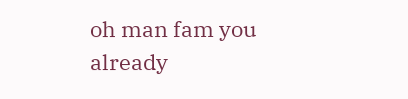oh man fam you already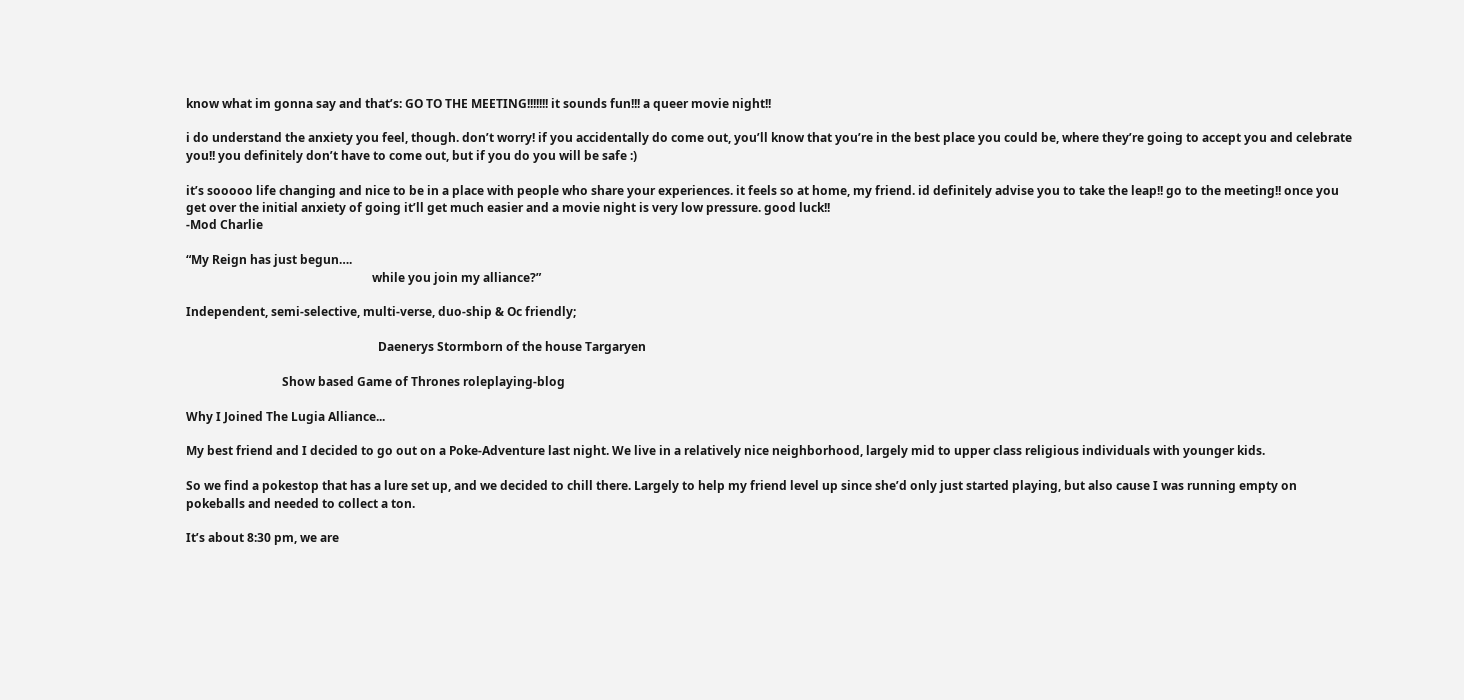know what im gonna say and that’s: GO TO THE MEETING!!!!!!! it sounds fun!!! a queer movie night!!

i do understand the anxiety you feel, though. don’t worry! if you accidentally do come out, you’ll know that you’re in the best place you could be, where they’re going to accept you and celebrate you!! you definitely don’t have to come out, but if you do you will be safe :)

it’s sooooo life changing and nice to be in a place with people who share your experiences. it feels so at home, my friend. id definitely advise you to take the leap!! go to the meeting!! once you get over the initial anxiety of going it’ll get much easier and a movie night is very low pressure. good luck!!
-Mod Charlie

“My Reign has just begun….
                                                              while you join my alliance?”

Independent, semi-selective, multi-verse, duo-ship & Oc friendly;

                                                                Daenerys Stormborn of the house Targaryen

                                Show based Game of Thrones roleplaying-blog

Why I Joined The Lugia Alliance...

My best friend and I decided to go out on a Poke-Adventure last night. We live in a relatively nice neighborhood, largely mid to upper class religious individuals with younger kids.

So we find a pokestop that has a lure set up, and we decided to chill there. Largely to help my friend level up since she’d only just started playing, but also cause I was running empty on pokeballs and needed to collect a ton.

It’s about 8:30 pm, we are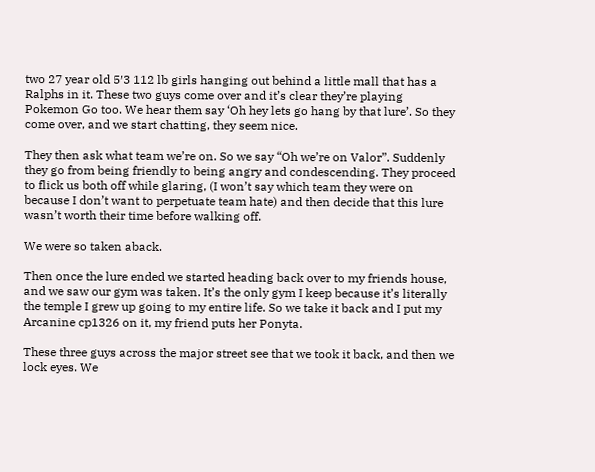two 27 year old 5′3 112 lb girls hanging out behind a little mall that has a Ralphs in it. These two guys come over and it’s clear they’re playing Pokemon Go too. We hear them say ‘Oh hey lets go hang by that lure’. So they come over, and we start chatting, they seem nice.

They then ask what team we’re on. So we say “Oh we’re on Valor”. Suddenly they go from being friendly to being angry and condescending. They proceed to flick us both off while glaring, (I won’t say which team they were on because I don’t want to perpetuate team hate) and then decide that this lure wasn’t worth their time before walking off.

We were so taken aback.

Then once the lure ended we started heading back over to my friends house, and we saw our gym was taken. It’s the only gym I keep because it’s literally the temple I grew up going to my entire life. So we take it back and I put my Arcanine cp1326 on it, my friend puts her Ponyta.

These three guys across the major street see that we took it back, and then we lock eyes. We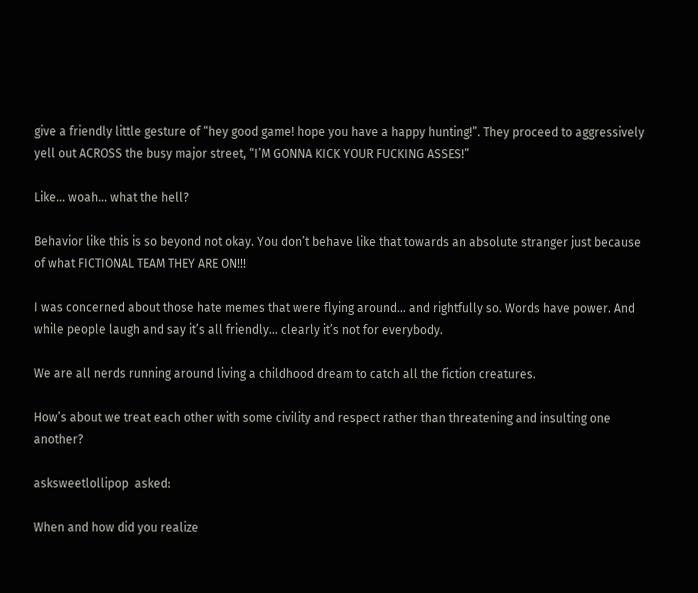give a friendly little gesture of “hey good game! hope you have a happy hunting!”. They proceed to aggressively yell out ACROSS the busy major street, “I’M GONNA KICK YOUR FUCKING ASSES!”

Like… woah… what the hell?

Behavior like this is so beyond not okay. You don’t behave like that towards an absolute stranger just because of what FICTIONAL TEAM THEY ARE ON!!!

I was concerned about those hate memes that were flying around… and rightfully so. Words have power. And while people laugh and say it’s all friendly… clearly it’s not for everybody.

We are all nerds running around living a childhood dream to catch all the fiction creatures.

How’s about we treat each other with some civility and respect rather than threatening and insulting one another?

asksweetlollipop  asked:

When and how did you realize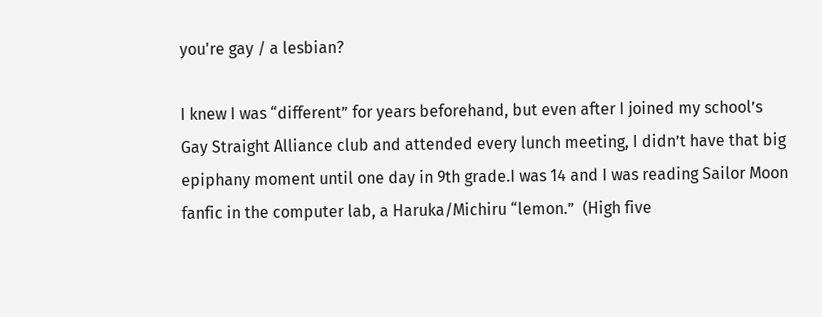you're gay / a lesbian?

I knew I was “different” for years beforehand, but even after I joined my school’s Gay Straight Alliance club and attended every lunch meeting, I didn’t have that big epiphany moment until one day in 9th grade.I was 14 and I was reading Sailor Moon fanfic in the computer lab, a Haruka/Michiru “lemon.”  (High five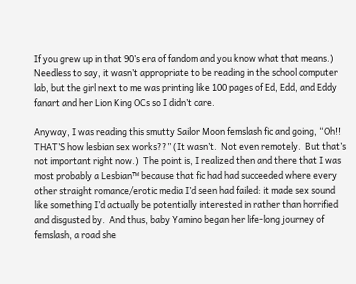If you grew up in that 90’s era of fandom and you know what that means.)  Needless to say, it wasn’t appropriate to be reading in the school computer lab, but the girl next to me was printing like 100 pages of Ed, Edd, and Eddy fanart and her Lion King OCs so I didn’t care.

Anyway, I was reading this smutty Sailor Moon femslash fic and going, “Oh!! THAT’S how lesbian sex works??” (It wasn’t.  Not even remotely.  But that’s not important right now.)  The point is, I realized then and there that I was most probably a Lesbian™ because that fic had had succeeded where every other straight romance/erotic media I’d seen had failed: it made sex sound like something I’d actually be potentially interested in rather than horrified and disgusted by.  And thus, baby Yamino began her life-long journey of femslash, a road she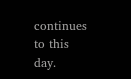continues to this day.